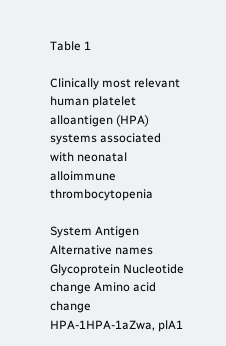Table 1

Clinically most relevant human platelet alloantigen (HPA) systems associated with neonatal alloimmune thrombocytopenia

System Antigen Alternative names Glycoprotein Nucleotide change Amino acid change
HPA-1HPA-1aZwa, plA1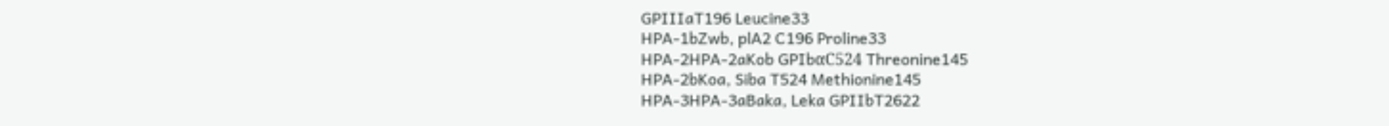GPIIIaT196 Leucine33
HPA-1bZwb, plA2 C196 Proline33
HPA-2HPA-2aKob GPIbαC524 Threonine145
HPA-2bKoa, Siba T524 Methionine145
HPA-3HPA-3aBaka, Leka GPIIbT2622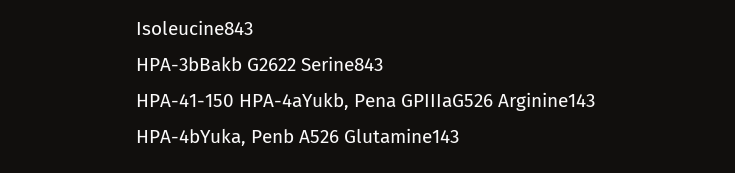Isoleucine843
HPA-3bBakb G2622 Serine843
HPA-41-150 HPA-4aYukb, Pena GPIIIaG526 Arginine143
HPA-4bYuka, Penb A526 Glutamine143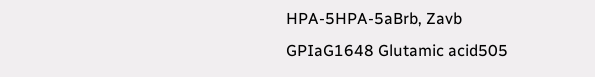HPA-5HPA-5aBrb, Zavb GPIaG1648 Glutamic acid505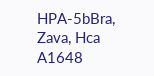HPA-5bBra, Zava, Hca A1648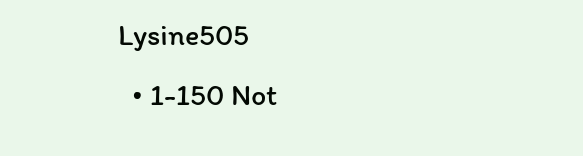Lysine505
  • 1-150 Not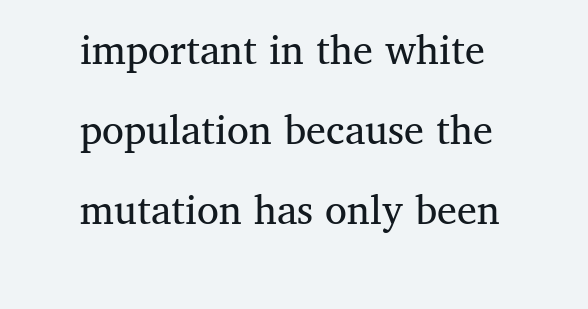important in the white population because the mutation has only been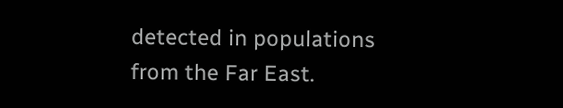detected in populations from the Far East.